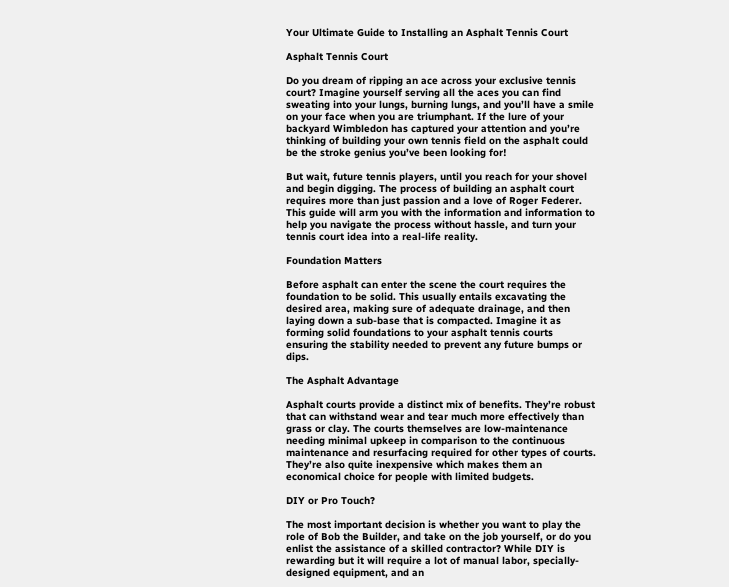Your Ultimate Guide to Installing an Asphalt Tennis Court

Asphalt Tennis Court

Do you dream of ripping an ace across your exclusive tennis court? Imagine yourself serving all the aces you can find sweating into your lungs, burning lungs, and you’ll have a smile on your face when you are triumphant. If the lure of your backyard Wimbledon has captured your attention and you’re thinking of building your own tennis field on the asphalt could be the stroke genius you’ve been looking for!

But wait, future tennis players, until you reach for your shovel and begin digging. The process of building an asphalt court requires more than just passion and a love of Roger Federer. This guide will arm you with the information and information to help you navigate the process without hassle, and turn your tennis court idea into a real-life reality.

Foundation Matters

Before asphalt can enter the scene the court requires the foundation to be solid. This usually entails excavating the desired area, making sure of adequate drainage, and then laying down a sub-base that is compacted. Imagine it as forming solid foundations to your asphalt tennis courts ensuring the stability needed to prevent any future bumps or dips.

The Asphalt Advantage

Asphalt courts provide a distinct mix of benefits. They’re robust that can withstand wear and tear much more effectively than grass or clay. The courts themselves are low-maintenance needing minimal upkeep in comparison to the continuous maintenance and resurfacing required for other types of courts. They’re also quite inexpensive which makes them an economical choice for people with limited budgets.

DIY or Pro Touch?

The most important decision is whether you want to play the role of Bob the Builder, and take on the job yourself, or do you enlist the assistance of a skilled contractor? While DIY is rewarding but it will require a lot of manual labor, specially-designed equipment, and an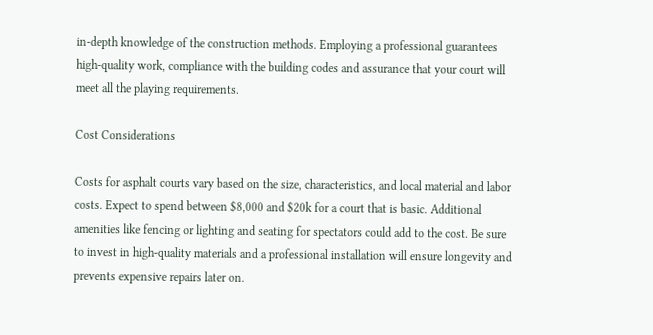in-depth knowledge of the construction methods. Employing a professional guarantees high-quality work, compliance with the building codes and assurance that your court will meet all the playing requirements.

Cost Considerations

Costs for asphalt courts vary based on the size, characteristics, and local material and labor costs. Expect to spend between $8,000 and $20k for a court that is basic. Additional amenities like fencing or lighting and seating for spectators could add to the cost. Be sure to invest in high-quality materials and a professional installation will ensure longevity and prevents expensive repairs later on.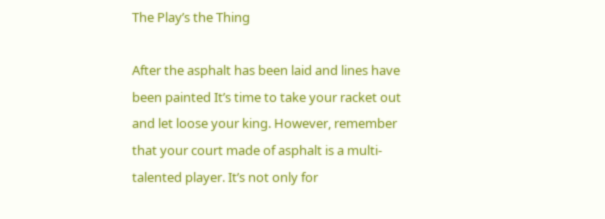The Play’s the Thing

After the asphalt has been laid and lines have been painted It’s time to take your racket out and let loose your king. However, remember that your court made of asphalt is a multi-talented player. It’s not only for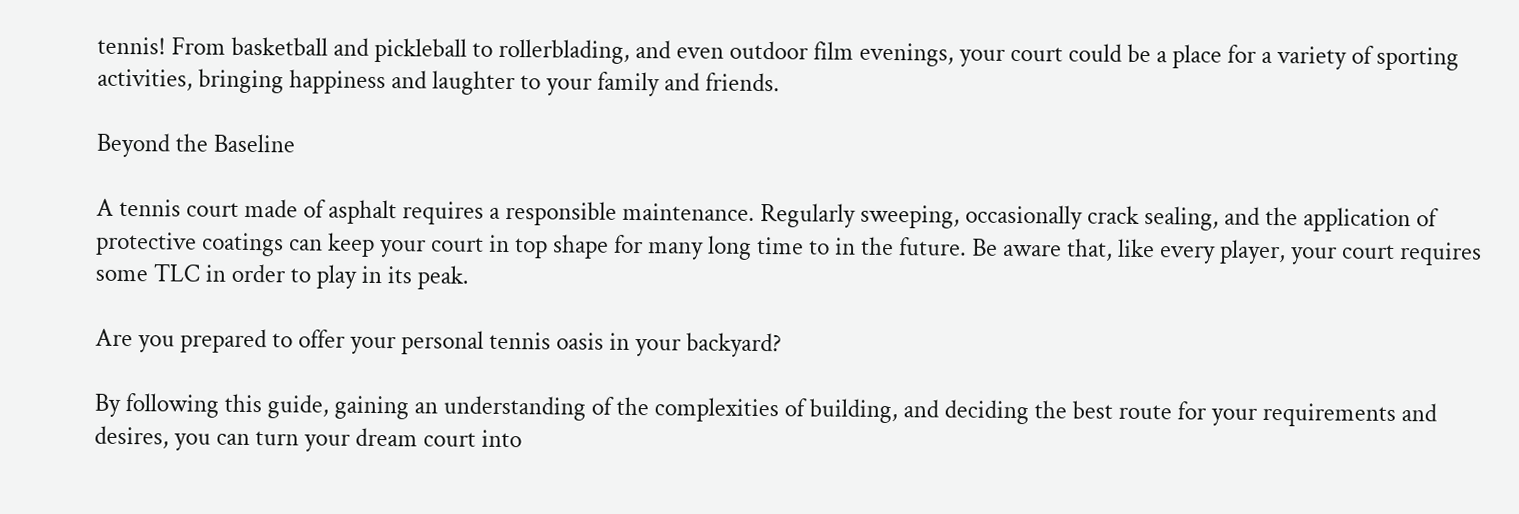tennis! From basketball and pickleball to rollerblading, and even outdoor film evenings, your court could be a place for a variety of sporting activities, bringing happiness and laughter to your family and friends.

Beyond the Baseline

A tennis court made of asphalt requires a responsible maintenance. Regularly sweeping, occasionally crack sealing, and the application of protective coatings can keep your court in top shape for many long time to in the future. Be aware that, like every player, your court requires some TLC in order to play in its peak.

Are you prepared to offer your personal tennis oasis in your backyard?

By following this guide, gaining an understanding of the complexities of building, and deciding the best route for your requirements and desires, you can turn your dream court into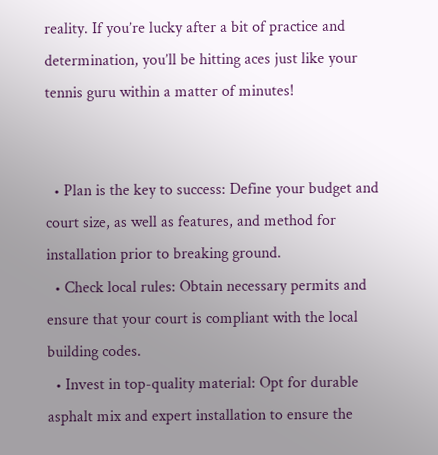reality. If you’re lucky after a bit of practice and determination, you’ll be hitting aces just like your tennis guru within a matter of minutes!


  • Plan is the key to success: Define your budget and court size, as well as features, and method for installation prior to breaking ground.
  • Check local rules: Obtain necessary permits and ensure that your court is compliant with the local building codes.
  • Invest in top-quality material: Opt for durable asphalt mix and expert installation to ensure the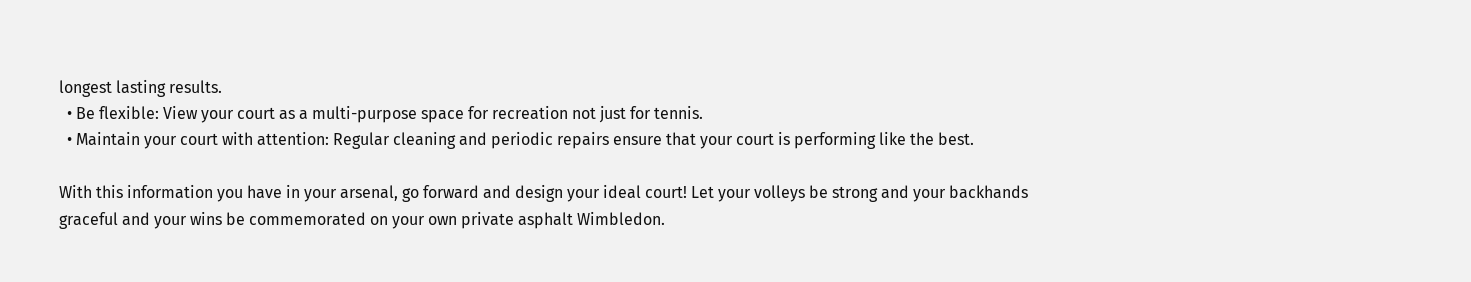longest lasting results.
  • Be flexible: View your court as a multi-purpose space for recreation not just for tennis.
  • Maintain your court with attention: Regular cleaning and periodic repairs ensure that your court is performing like the best.

With this information you have in your arsenal, go forward and design your ideal court! Let your volleys be strong and your backhands graceful and your wins be commemorated on your own private asphalt Wimbledon.